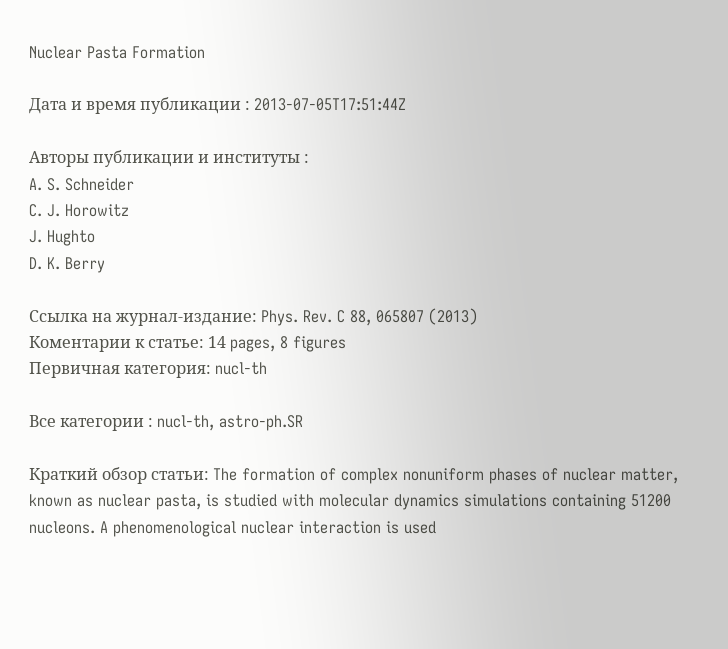Nuclear Pasta Formation

Дата и время публикации : 2013-07-05T17:51:44Z

Авторы публикации и институты :
A. S. Schneider
C. J. Horowitz
J. Hughto
D. K. Berry

Ссылка на журнал-издание: Phys. Rev. C 88, 065807 (2013)
Коментарии к cтатье: 14 pages, 8 figures
Первичная категория: nucl-th

Все категории : nucl-th, astro-ph.SR

Краткий обзор статьи: The formation of complex nonuniform phases of nuclear matter, known as nuclear pasta, is studied with molecular dynamics simulations containing 51200 nucleons. A phenomenological nuclear interaction is used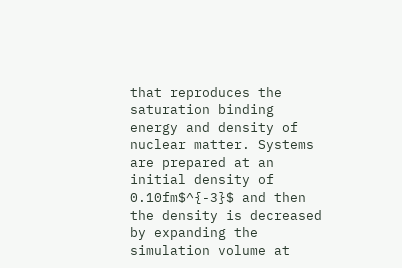that reproduces the saturation binding energy and density of nuclear matter. Systems are prepared at an initial density of 0.10fm$^{-3}$ and then the density is decreased by expanding the simulation volume at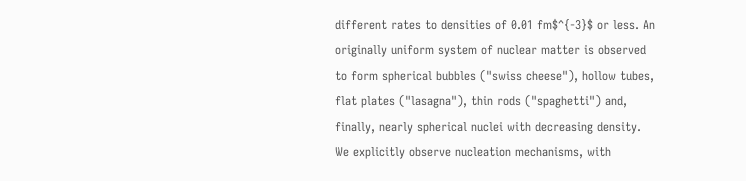different rates to densities of 0.01 fm$^{-3}$ or less. An originally uniform system of nuclear matter is observed to form spherical bubbles ("swiss cheese"), hollow tubes, flat plates ("lasagna"), thin rods ("spaghetti") and, finally, nearly spherical nuclei with decreasing density. We explicitly observe nucleation mechanisms, with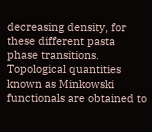decreasing density, for these different pasta phase transitions. Topological quantities known as Minkowski functionals are obtained to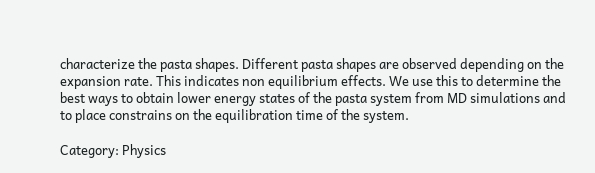characterize the pasta shapes. Different pasta shapes are observed depending on the expansion rate. This indicates non equilibrium effects. We use this to determine the best ways to obtain lower energy states of the pasta system from MD simulations and to place constrains on the equilibration time of the system.

Category: Physics